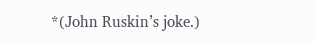*(John Ruskin’s joke.)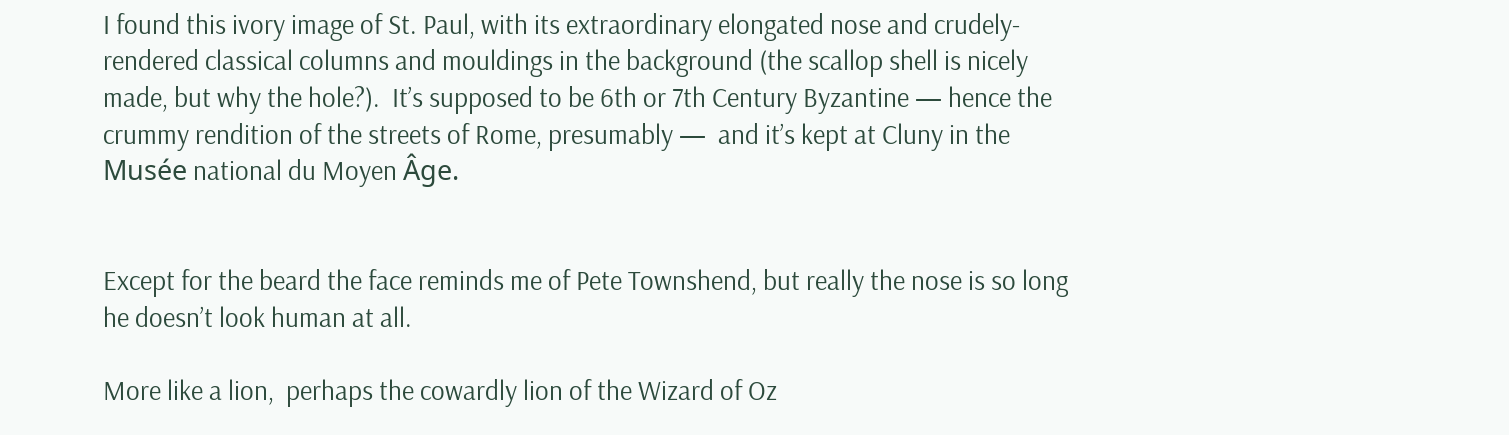I found this ivory image of St. Paul, with its extraordinary elongated nose and crudely-rendered classical columns and mouldings in the background (the scallop shell is nicely made, but why the hole?).  It’s supposed to be 6th or 7th Century Byzantine — hence the crummy rendition of the streets of Rome, presumably —  and it’s kept at Cluny in the Musée national du Moyen Âge.


Except for the beard the face reminds me of Pete Townshend, but really the nose is so long he doesn’t look human at all.

More like a lion,  perhaps the cowardly lion of the Wizard of Oz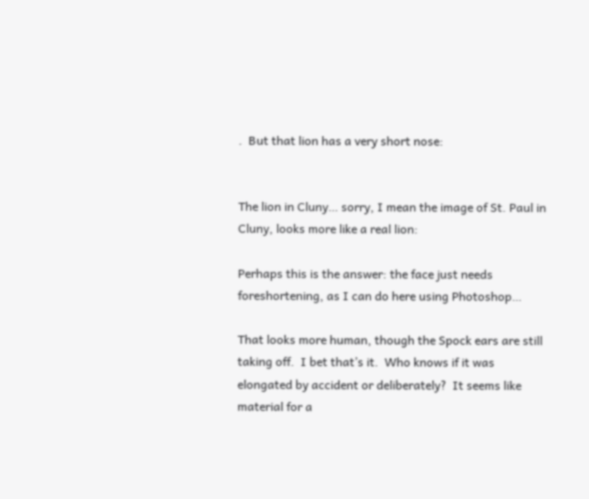.  But that lion has a very short nose:


The lion in Cluny… sorry, I mean the image of St. Paul in Cluny, looks more like a real lion:

Perhaps this is the answer: the face just needs foreshortening, as I can do here using Photoshop…

That looks more human, though the Spock ears are still taking off.  I bet that’s it.  Who knows if it was elongated by accident or deliberately?  It seems like material for a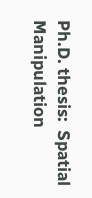Ph.D. thesis:  Spatial Manipulation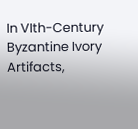In VIth-Century Byzantine Ivory Artifacts,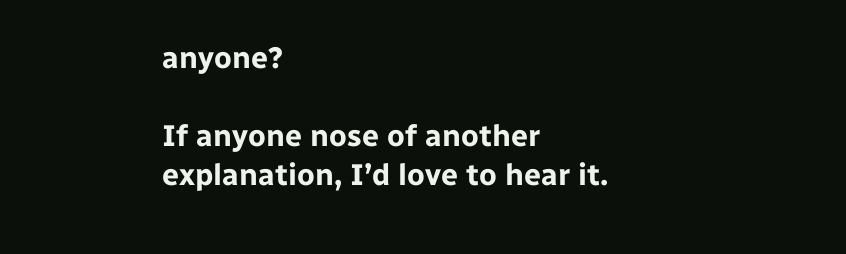anyone?

If anyone nose of another explanation, I’d love to hear it.